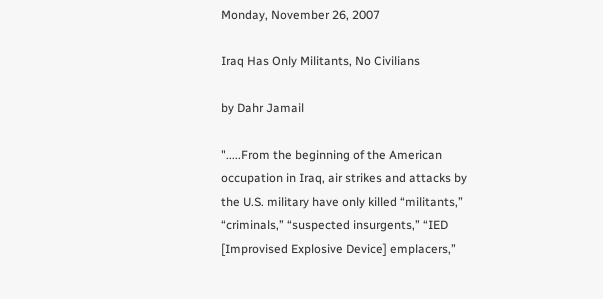Monday, November 26, 2007

Iraq Has Only Militants, No Civilians

by Dahr Jamail

".....From the beginning of the American occupation in Iraq, air strikes and attacks by the U.S. military have only killed “militants,” “criminals,” “suspected insurgents,” “IED [Improvised Explosive Device] emplacers,”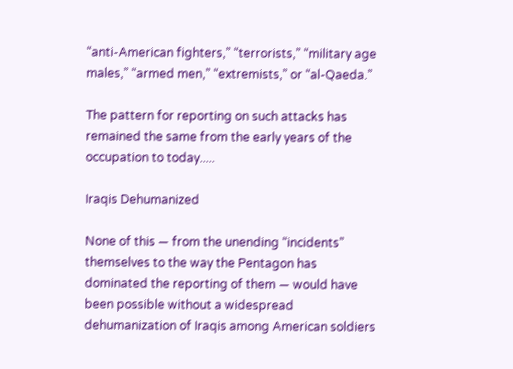“anti-American fighters,” “terrorists,” “military age males,” “armed men,” “extremists,” or “al-Qaeda.”

The pattern for reporting on such attacks has remained the same from the early years of the occupation to today.....

Iraqis Dehumanized

None of this — from the unending “incidents” themselves to the way the Pentagon has dominated the reporting of them — would have been possible without a widespread dehumanization of Iraqis among American soldiers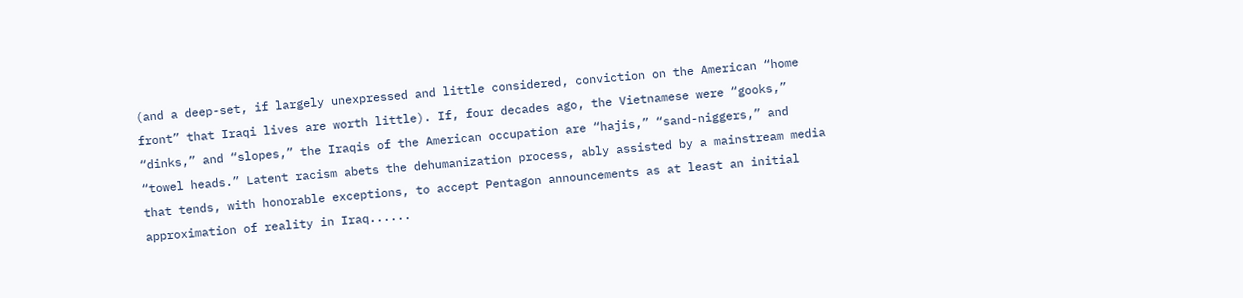(and a deep-set, if largely unexpressed and little considered, conviction on the American “home front” that Iraqi lives are worth little). If, four decades ago, the Vietnamese were “gooks,” “dinks,” and “slopes,” the Iraqis of the American occupation are “hajis,” “sand-niggers,” and “towel heads.” Latent racism abets the dehumanization process, ably assisted by a mainstream media that tends, with honorable exceptions, to accept Pentagon announcements as at least an initial approximation of reality in Iraq......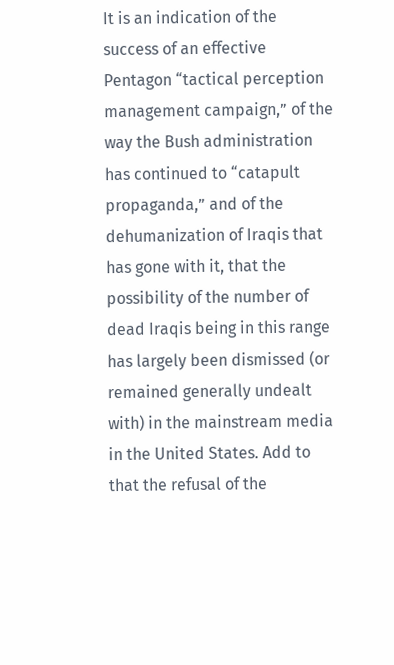It is an indication of the success of an effective Pentagon “tactical perception management campaign,” of the way the Bush administration has continued to “catapult propaganda,” and of the dehumanization of Iraqis that has gone with it, that the possibility of the number of dead Iraqis being in this range has largely been dismissed (or remained generally undealt with) in the mainstream media in the United States. Add to that the refusal of the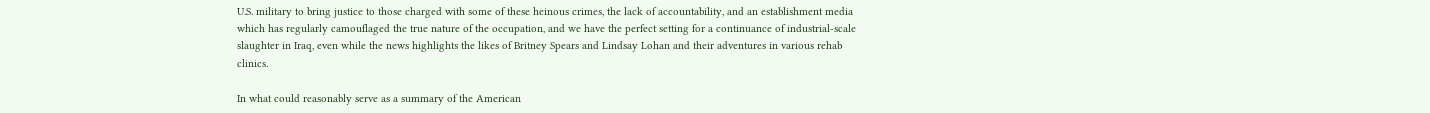U.S. military to bring justice to those charged with some of these heinous crimes, the lack of accountability, and an establishment media which has regularly camouflaged the true nature of the occupation, and we have the perfect setting for a continuance of industrial-scale slaughter in Iraq, even while the news highlights the likes of Britney Spears and Lindsay Lohan and their adventures in various rehab clinics.

In what could reasonably serve as a summary of the American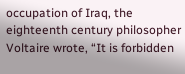occupation of Iraq, the eighteenth century philosopher Voltaire wrote, “It is forbidden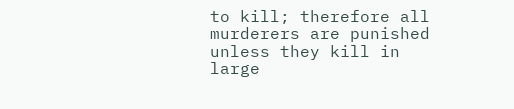to kill; therefore all murderers are punished unless they kill in large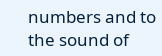numbers and to the sound of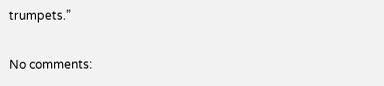trumpets.”

No comments: